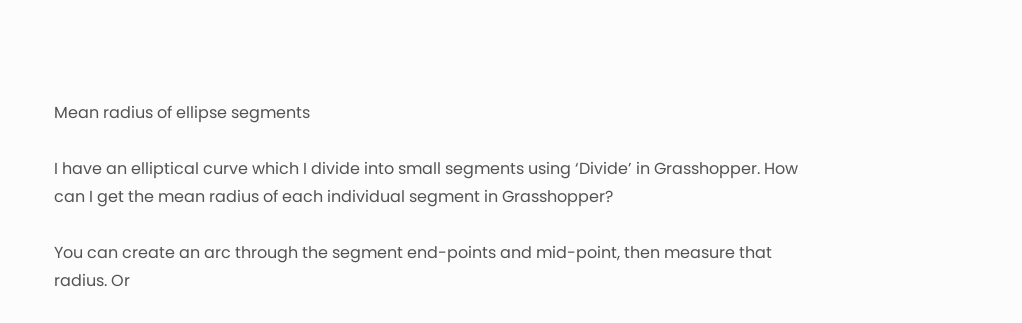Mean radius of ellipse segments

I have an elliptical curve which I divide into small segments using ‘Divide’ in Grasshopper. How can I get the mean radius of each individual segment in Grasshopper?

You can create an arc through the segment end-points and mid-point, then measure that radius. Or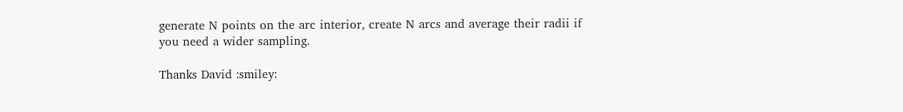generate N points on the arc interior, create N arcs and average their radii if you need a wider sampling.

Thanks David :smiley: